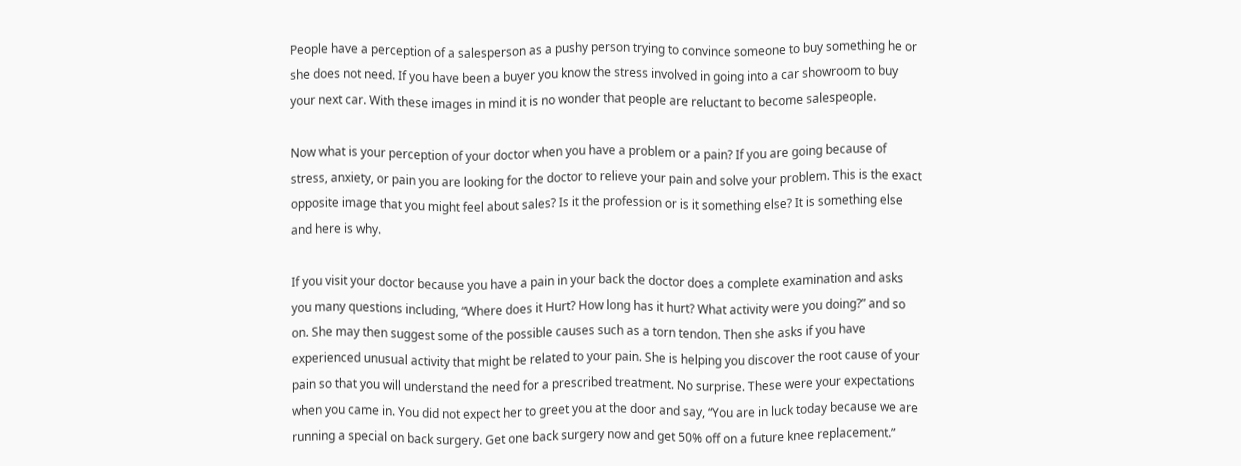People have a perception of a salesperson as a pushy person trying to convince someone to buy something he or she does not need. If you have been a buyer you know the stress involved in going into a car showroom to buy your next car. With these images in mind it is no wonder that people are reluctant to become salespeople.

Now what is your perception of your doctor when you have a problem or a pain? If you are going because of stress, anxiety, or pain you are looking for the doctor to relieve your pain and solve your problem. This is the exact opposite image that you might feel about sales? Is it the profession or is it something else? It is something else and here is why.

If you visit your doctor because you have a pain in your back the doctor does a complete examination and asks you many questions including, “Where does it Hurt? How long has it hurt? What activity were you doing?” and so on. She may then suggest some of the possible causes such as a torn tendon. Then she asks if you have experienced unusual activity that might be related to your pain. She is helping you discover the root cause of your pain so that you will understand the need for a prescribed treatment. No surprise. These were your expectations when you came in. You did not expect her to greet you at the door and say, “You are in luck today because we are running a special on back surgery. Get one back surgery now and get 50% off on a future knee replacement.”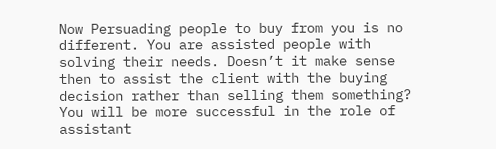Now Persuading people to buy from you is no different. You are assisted people with solving their needs. Doesn’t it make sense then to assist the client with the buying decision rather than selling them something? You will be more successful in the role of assistant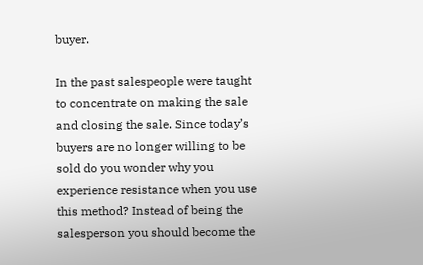buyer.

In the past salespeople were taught to concentrate on making the sale and closing the sale. Since today’s buyers are no longer willing to be sold do you wonder why you experience resistance when you use this method? Instead of being the salesperson you should become the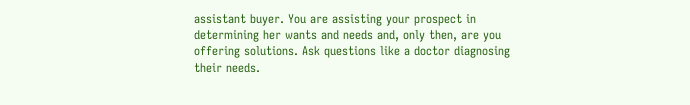assistant buyer. You are assisting your prospect in determining her wants and needs and, only then, are you offering solutions. Ask questions like a doctor diagnosing their needs.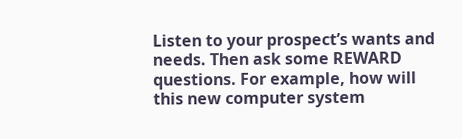Listen to your prospect’s wants and needs. Then ask some REWARD questions. For example, how will this new computer system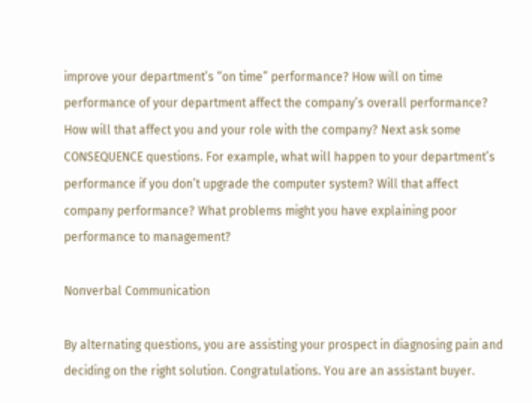improve your department’s “on time” performance? How will on time performance of your department affect the company’s overall performance? How will that affect you and your role with the company? Next ask some CONSEQUENCE questions. For example, what will happen to your department’s performance if you don’t upgrade the computer system? Will that affect company performance? What problems might you have explaining poor performance to management?

Nonverbal Communication

By alternating questions, you are assisting your prospect in diagnosing pain and deciding on the right solution. Congratulations. You are an assistant buyer.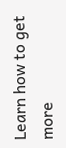Learn how to get more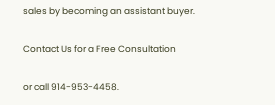sales by becoming an assistant buyer.

Contact Us for a Free Consultation

or call 914-953-4458.